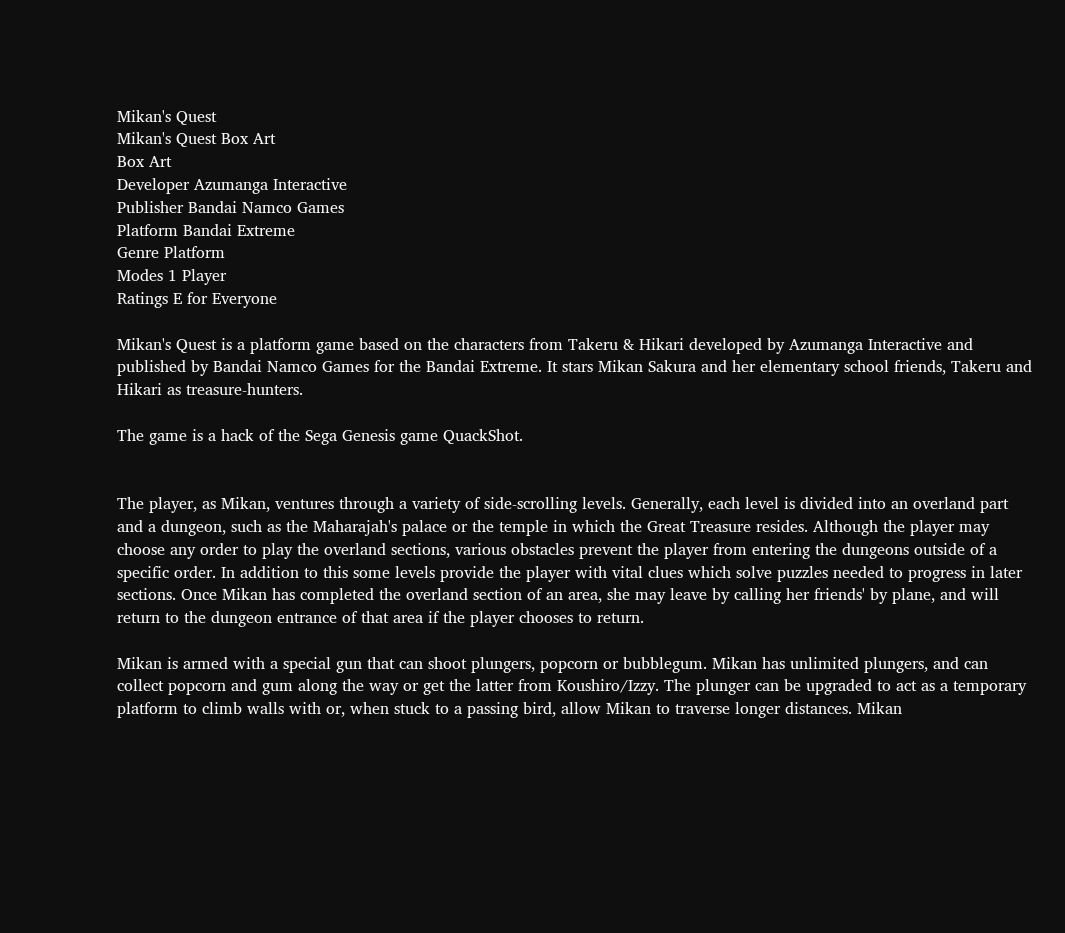Mikan's Quest
Mikan's Quest Box Art
Box Art
Developer Azumanga Interactive
Publisher Bandai Namco Games
Platform Bandai Extreme
Genre Platform
Modes 1 Player
Ratings E for Everyone

Mikan's Quest is a platform game based on the characters from Takeru & Hikari developed by Azumanga Interactive and published by Bandai Namco Games for the Bandai Extreme. It stars Mikan Sakura and her elementary school friends, Takeru and Hikari as treasure-hunters.

The game is a hack of the Sega Genesis game QuackShot.


The player, as Mikan, ventures through a variety of side-scrolling levels. Generally, each level is divided into an overland part and a dungeon, such as the Maharajah's palace or the temple in which the Great Treasure resides. Although the player may choose any order to play the overland sections, various obstacles prevent the player from entering the dungeons outside of a specific order. In addition to this some levels provide the player with vital clues which solve puzzles needed to progress in later sections. Once Mikan has completed the overland section of an area, she may leave by calling her friends' by plane, and will return to the dungeon entrance of that area if the player chooses to return.

Mikan is armed with a special gun that can shoot plungers, popcorn or bubblegum. Mikan has unlimited plungers, and can collect popcorn and gum along the way or get the latter from Koushiro/Izzy. The plunger can be upgraded to act as a temporary platform to climb walls with or, when stuck to a passing bird, allow Mikan to traverse longer distances. Mikan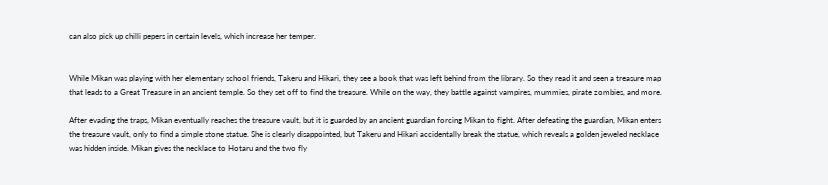can also pick up chilli pepers in certain levels, which increase her temper.


While Mikan was playing with her elementary school friends, Takeru and Hikari, they see a book that was left behind from the library. So they read it and seen a treasure map that leads to a Great Treasure in an ancient temple. So they set off to find the treasure. While on the way, they battle against vampires, mummies, pirate zombies, and more.

After evading the traps, Mikan eventually reaches the treasure vault, but it is guarded by an ancient guardian forcing Mikan to fight. After defeating the guardian, Mikan enters the treasure vault, only to find a simple stone statue. She is clearly disappointed, but Takeru and Hikari accidentally break the statue, which reveals a golden jeweled necklace was hidden inside. Mikan gives the necklace to Hotaru and the two fly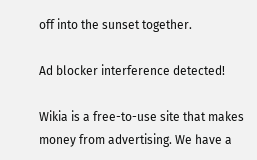off into the sunset together.

Ad blocker interference detected!

Wikia is a free-to-use site that makes money from advertising. We have a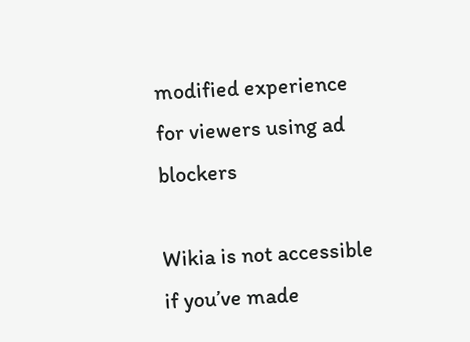modified experience for viewers using ad blockers

Wikia is not accessible if you’ve made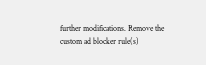further modifications. Remove the custom ad blocker rule(s)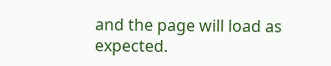and the page will load as expected.